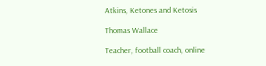Atkins, Ketones and Ketosis

Thomas Wallace

Teacher, football coach, online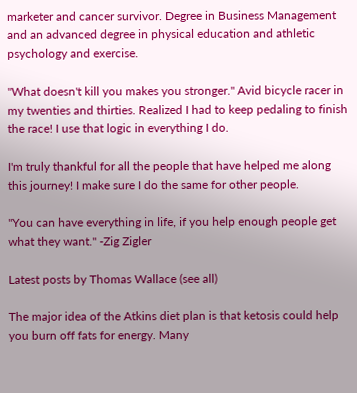marketer and cancer survivor. Degree in Business Management and an advanced degree in physical education and athletic psychology and exercise.

"What doesn't kill you makes you stronger." Avid bicycle racer in my twenties and thirties. Realized I had to keep pedaling to finish the race! I use that logic in everything I do.

I'm truly thankful for all the people that have helped me along this journey! I make sure I do the same for other people.

"You can have everything in life, if you help enough people get what they want." -Zig Zigler

Latest posts by Thomas Wallace (see all)

The major idea of the Atkins diet plan is that ketosis could help you burn off fats for energy. Many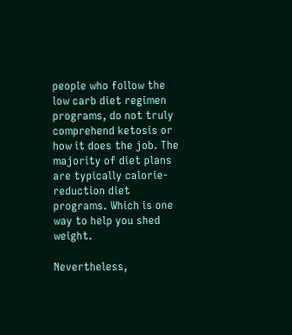people who follow the low carb diet regimen programs, do not truly comprehend ketosis or how it does the job. The majority of diet plans are typically calorie-reduction diet programs. Which is one way to help you shed weight.

Nevertheless,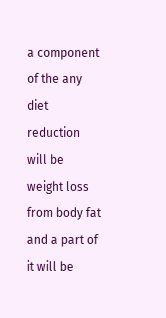a component of the any diet reduction will be weight loss from body fat and a part of it will be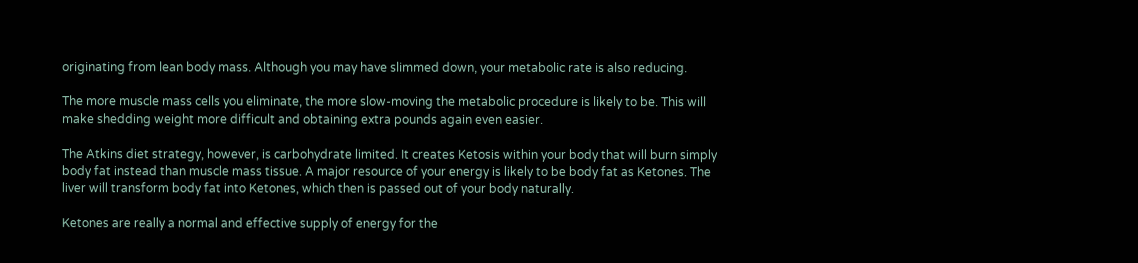originating from lean body mass. Although you may have slimmed down, your metabolic rate is also reducing.

The more muscle mass cells you eliminate, the more slow-moving the metabolic procedure is likely to be. This will make shedding weight more difficult and obtaining extra pounds again even easier.

The Atkins diet strategy, however, is carbohydrate limited. It creates Ketosis within your body that will burn simply body fat instead than muscle mass tissue. A major resource of your energy is likely to be body fat as Ketones. The liver will transform body fat into Ketones, which then is passed out of your body naturally.

Ketones are really a normal and effective supply of energy for the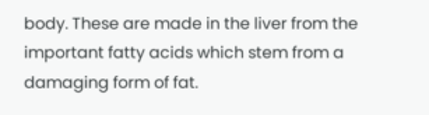body. These are made in the liver from the important fatty acids which stem from a damaging form of fat.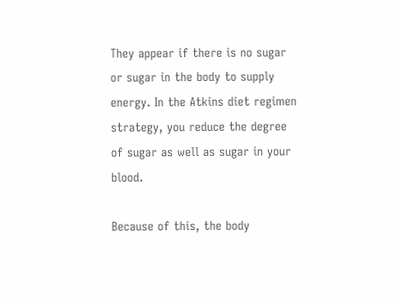They appear if there is no sugar or sugar in the body to supply energy. In the Atkins diet regimen strategy, you reduce the degree of sugar as well as sugar in your blood.

Because of this, the body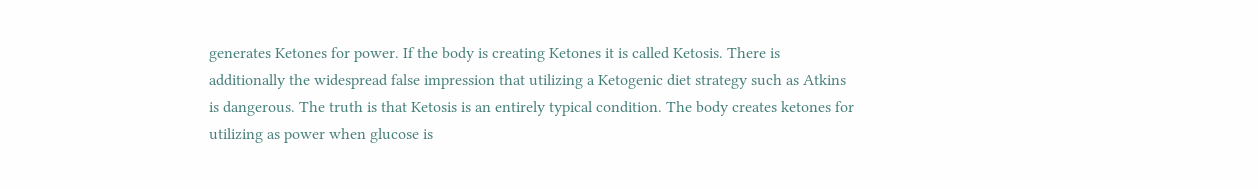generates Ketones for power. If the body is creating Ketones it is called Ketosis. There is additionally the widespread false impression that utilizing a Ketogenic diet strategy such as Atkins is dangerous. The truth is that Ketosis is an entirely typical condition. The body creates ketones for utilizing as power when glucose is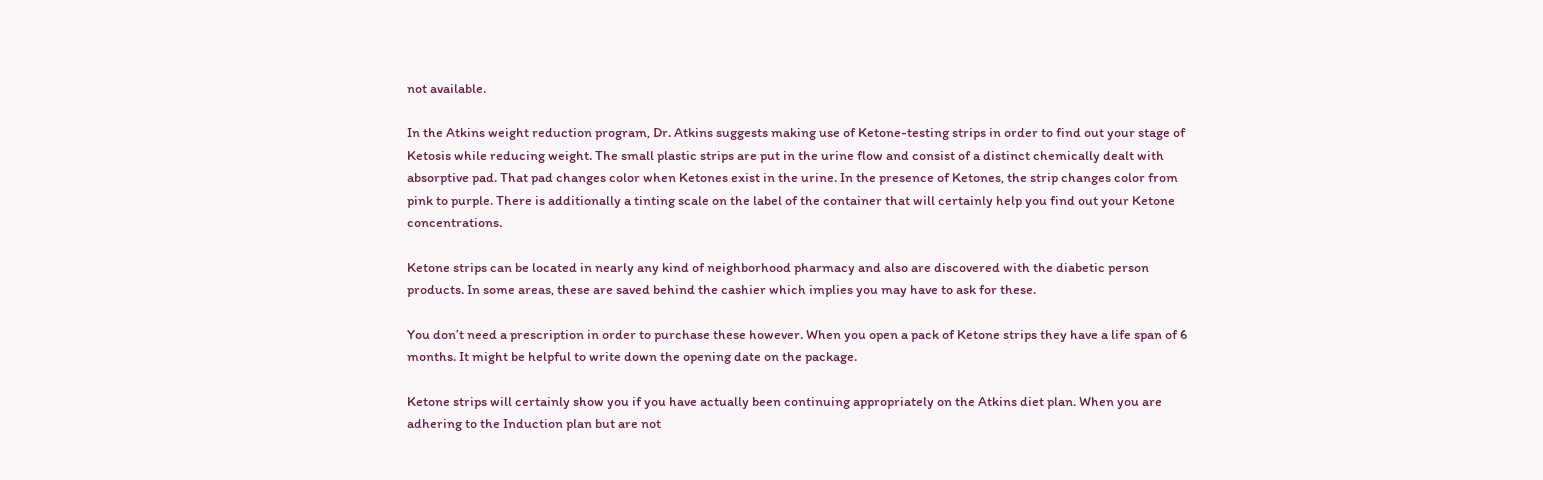not available.

In the Atkins weight reduction program, Dr. Atkins suggests making use of Ketone-testing strips in order to find out your stage of Ketosis while reducing weight. The small plastic strips are put in the urine flow and consist of a distinct chemically dealt with absorptive pad. That pad changes color when Ketones exist in the urine. In the presence of Ketones, the strip changes color from pink to purple. There is additionally a tinting scale on the label of the container that will certainly help you find out your Ketone concentrations.

Ketone strips can be located in nearly any kind of neighborhood pharmacy and also are discovered with the diabetic person products. In some areas, these are saved behind the cashier which implies you may have to ask for these.

You don’t need a prescription in order to purchase these however. When you open a pack of Ketone strips they have a life span of 6 months. It might be helpful to write down the opening date on the package.

Ketone strips will certainly show you if you have actually been continuing appropriately on the Atkins diet plan. When you are adhering to the Induction plan but are not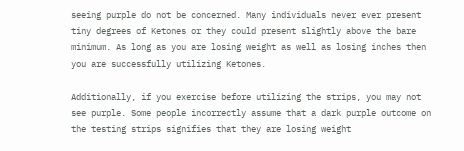seeing purple do not be concerned. Many individuals never ever present tiny degrees of Ketones or they could present slightly above the bare minimum. As long as you are losing weight as well as losing inches then you are successfully utilizing Ketones.

Additionally, if you exercise before utilizing the strips, you may not see purple. Some people incorrectly assume that a dark purple outcome on the testing strips signifies that they are losing weight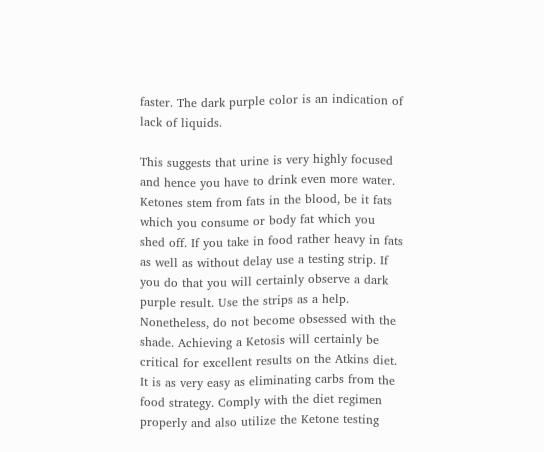faster. The dark purple color is an indication of lack of liquids.

This suggests that urine is very highly focused and hence you have to drink even more water. Ketones stem from fats in the blood, be it fats which you consume or body fat which you shed off. If you take in food rather heavy in fats as well as without delay use a testing strip. If you do that you will certainly observe a dark purple result. Use the strips as a help. Nonetheless, do not become obsessed with the shade. Achieving a Ketosis will certainly be critical for excellent results on the Atkins diet. It is as very easy as eliminating carbs from the food strategy. Comply with the diet regimen properly and also utilize the Ketone testing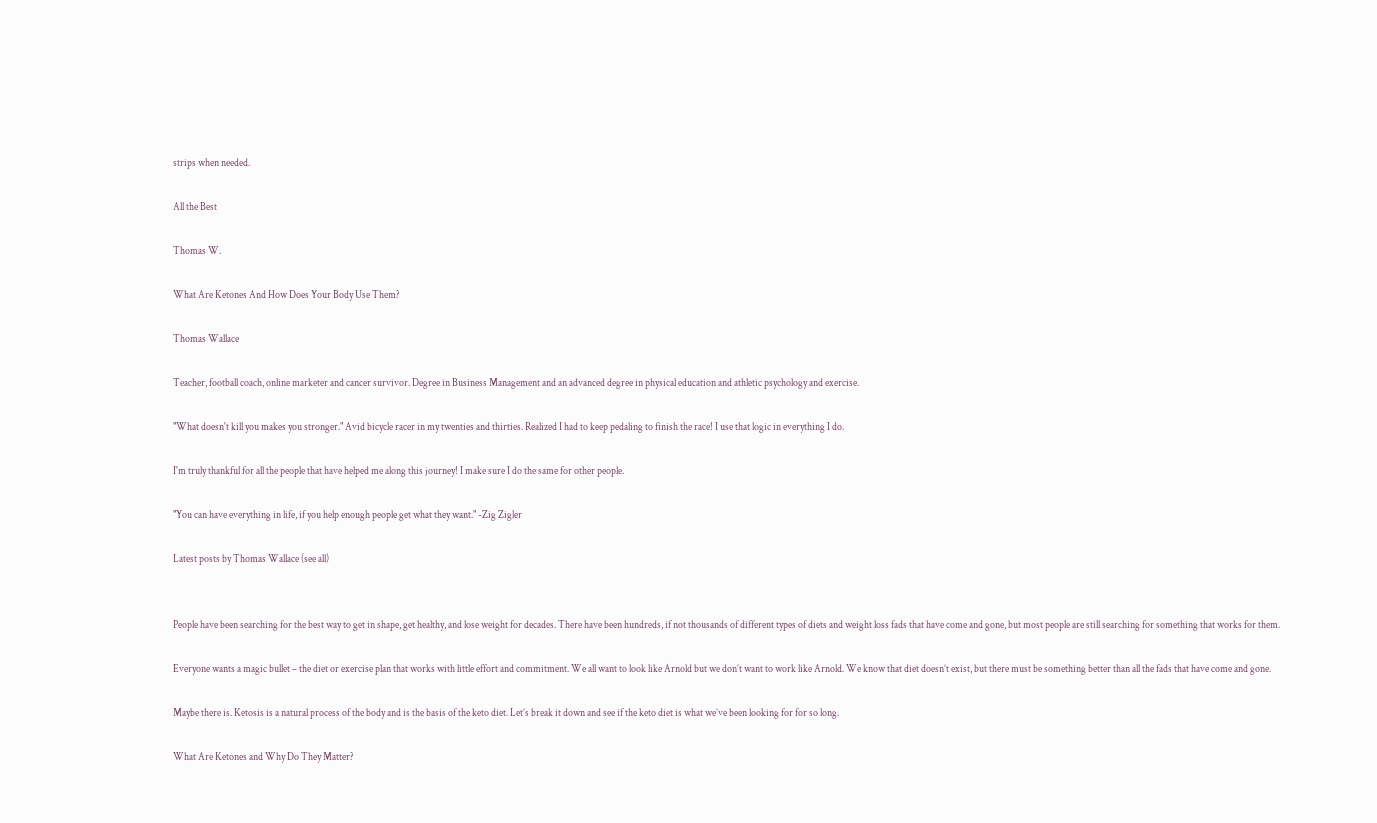strips when needed.

All the Best

Thomas W.

What Are Ketones And How Does Your Body Use Them?

Thomas Wallace

Teacher, football coach, online marketer and cancer survivor. Degree in Business Management and an advanced degree in physical education and athletic psychology and exercise.

"What doesn't kill you makes you stronger." Avid bicycle racer in my twenties and thirties. Realized I had to keep pedaling to finish the race! I use that logic in everything I do.

I'm truly thankful for all the people that have helped me along this journey! I make sure I do the same for other people.

"You can have everything in life, if you help enough people get what they want." -Zig Zigler

Latest posts by Thomas Wallace (see all)


People have been searching for the best way to get in shape, get healthy, and lose weight for decades. There have been hundreds, if not thousands of different types of diets and weight loss fads that have come and gone, but most people are still searching for something that works for them.

Everyone wants a magic bullet – the diet or exercise plan that works with little effort and commitment. We all want to look like Arnold but we don’t want to work like Arnold. We know that diet doesn’t exist, but there must be something better than all the fads that have come and gone.

Maybe there is. Ketosis is a natural process of the body and is the basis of the keto diet. Let’s break it down and see if the keto diet is what we’ve been looking for for so long.

What Are Ketones and Why Do They Matter?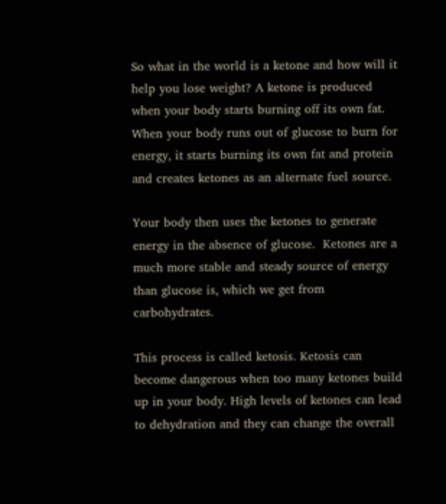So what in the world is a ketone and how will it help you lose weight? A ketone is produced when your body starts burning off its own fat. When your body runs out of glucose to burn for energy, it starts burning its own fat and protein and creates ketones as an alternate fuel source.

Your body then uses the ketones to generate energy in the absence of glucose.  Ketones are a much more stable and steady source of energy than glucose is, which we get from carbohydrates.

This process is called ketosis. Ketosis can become dangerous when too many ketones build up in your body. High levels of ketones can lead to dehydration and they can change the overall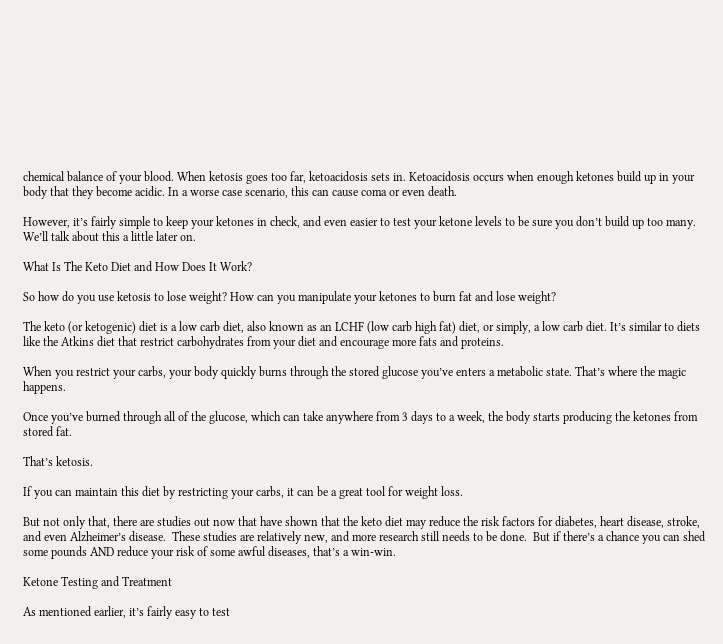chemical balance of your blood. When ketosis goes too far, ketoacidosis sets in. Ketoacidosis occurs when enough ketones build up in your body that they become acidic. In a worse case scenario, this can cause coma or even death.

However, it’s fairly simple to keep your ketones in check, and even easier to test your ketone levels to be sure you don’t build up too many. We’ll talk about this a little later on.

What Is The Keto Diet and How Does It Work?

So how do you use ketosis to lose weight? How can you manipulate your ketones to burn fat and lose weight?

The keto (or ketogenic) diet is a low carb diet, also known as an LCHF (low carb high fat) diet, or simply, a low carb diet. It’s similar to diets like the Atkins diet that restrict carbohydrates from your diet and encourage more fats and proteins.

When you restrict your carbs, your body quickly burns through the stored glucose you’ve enters a metabolic state. That’s where the magic happens.

Once you’ve burned through all of the glucose, which can take anywhere from 3 days to a week, the body starts producing the ketones from stored fat.

That’s ketosis.

If you can maintain this diet by restricting your carbs, it can be a great tool for weight loss.

But not only that, there are studies out now that have shown that the keto diet may reduce the risk factors for diabetes, heart disease, stroke, and even Alzheimer’s disease.  These studies are relatively new, and more research still needs to be done.  But if there’s a chance you can shed some pounds AND reduce your risk of some awful diseases, that’s a win-win.

Ketone Testing and Treatment

As mentioned earlier, it’s fairly easy to test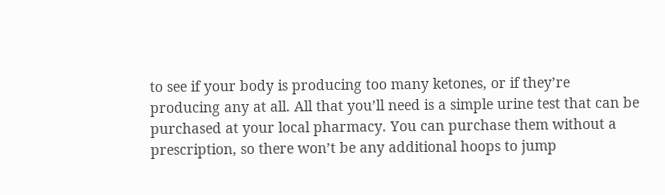to see if your body is producing too many ketones, or if they’re producing any at all. All that you’ll need is a simple urine test that can be purchased at your local pharmacy. You can purchase them without a prescription, so there won’t be any additional hoops to jump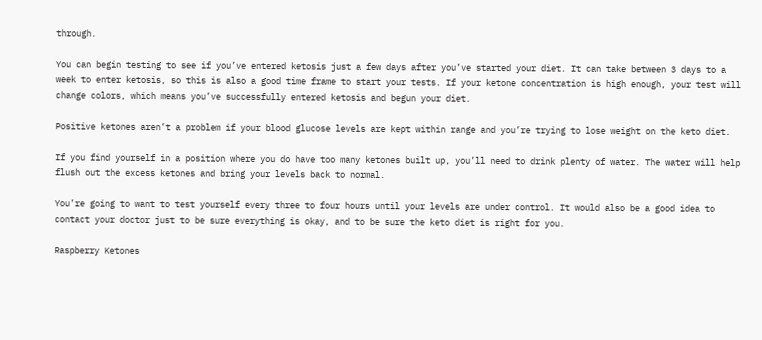through.

You can begin testing to see if you’ve entered ketosis just a few days after you’ve started your diet. It can take between 3 days to a week to enter ketosis, so this is also a good time frame to start your tests. If your ketone concentration is high enough, your test will change colors, which means you’ve successfully entered ketosis and begun your diet.

Positive ketones aren’t a problem if your blood glucose levels are kept within range and you’re trying to lose weight on the keto diet.

If you find yourself in a position where you do have too many ketones built up, you’ll need to drink plenty of water. The water will help flush out the excess ketones and bring your levels back to normal.

You’re going to want to test yourself every three to four hours until your levels are under control. It would also be a good idea to contact your doctor just to be sure everything is okay, and to be sure the keto diet is right for you.

Raspberry Ketones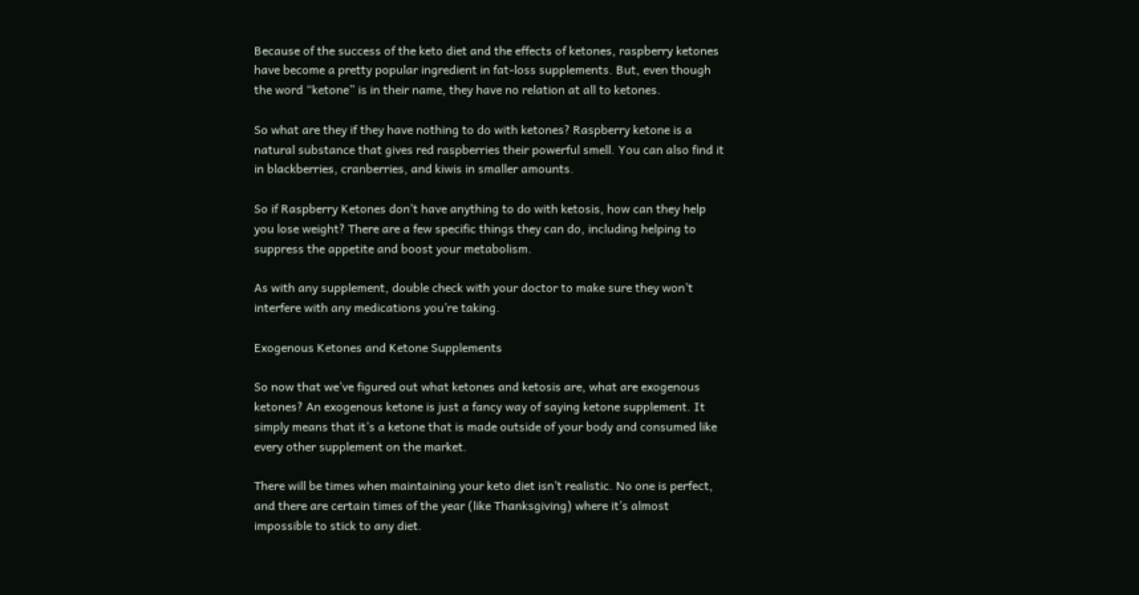Because of the success of the keto diet and the effects of ketones, raspberry ketones have become a pretty popular ingredient in fat-loss supplements. But, even though the word “ketone” is in their name, they have no relation at all to ketones.

So what are they if they have nothing to do with ketones? Raspberry ketone is a natural substance that gives red raspberries their powerful smell. You can also find it in blackberries, cranberries, and kiwis in smaller amounts.

So if Raspberry Ketones don’t have anything to do with ketosis, how can they help you lose weight? There are a few specific things they can do, including helping to suppress the appetite and boost your metabolism.

As with any supplement, double check with your doctor to make sure they won’t interfere with any medications you’re taking.

Exogenous Ketones and Ketone Supplements

So now that we’ve figured out what ketones and ketosis are, what are exogenous ketones? An exogenous ketone is just a fancy way of saying ketone supplement. It simply means that it’s a ketone that is made outside of your body and consumed like every other supplement on the market.

There will be times when maintaining your keto diet isn’t realistic. No one is perfect, and there are certain times of the year (like Thanksgiving) where it’s almost impossible to stick to any diet.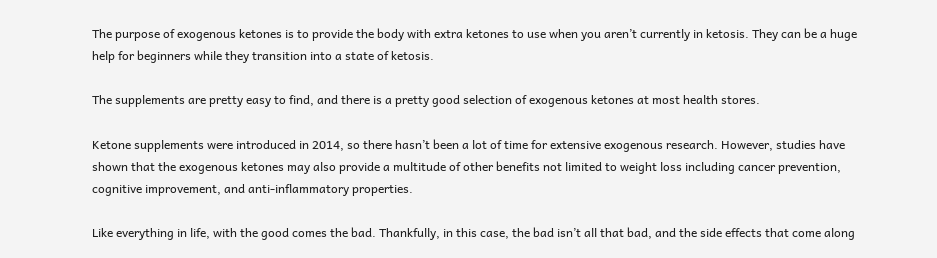The purpose of exogenous ketones is to provide the body with extra ketones to use when you aren’t currently in ketosis. They can be a huge help for beginners while they transition into a state of ketosis.

The supplements are pretty easy to find, and there is a pretty good selection of exogenous ketones at most health stores.

Ketone supplements were introduced in 2014, so there hasn’t been a lot of time for extensive exogenous research. However, studies have shown that the exogenous ketones may also provide a multitude of other benefits not limited to weight loss including cancer prevention, cognitive improvement, and anti-inflammatory properties.

Like everything in life, with the good comes the bad. Thankfully, in this case, the bad isn’t all that bad, and the side effects that come along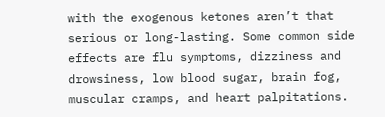with the exogenous ketones aren’t that serious or long-lasting. Some common side effects are flu symptoms, dizziness and drowsiness, low blood sugar, brain fog, muscular cramps, and heart palpitations.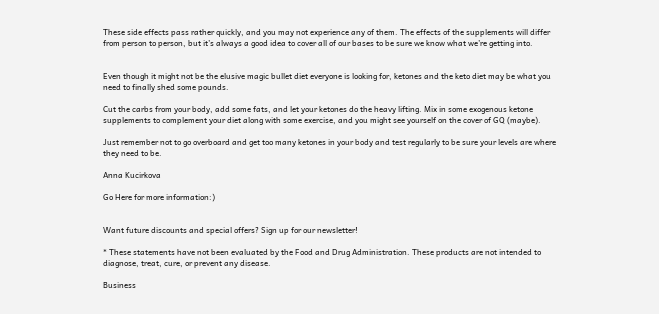These side effects pass rather quickly, and you may not experience any of them. The effects of the supplements will differ from person to person, but it’s always a good idea to cover all of our bases to be sure we know what we’re getting into.


Even though it might not be the elusive magic bullet diet everyone is looking for, ketones and the keto diet may be what you need to finally shed some pounds.

Cut the carbs from your body, add some fats, and let your ketones do the heavy lifting. Mix in some exogenous ketone supplements to complement your diet along with some exercise, and you might see yourself on the cover of GQ (maybe).

Just remember not to go overboard and get too many ketones in your body and test regularly to be sure your levels are where they need to be.

Anna Kucirkova

Go Here for more information:)


Want future discounts and special offers? Sign up for our newsletter!

* These statements have not been evaluated by the Food and Drug Administration. These products are not intended to diagnose, treat, cure, or prevent any disease.

Business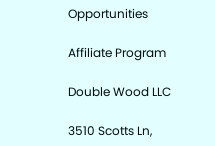Opportunities

Affiliate Program

Double Wood LLC

3510 Scotts Ln,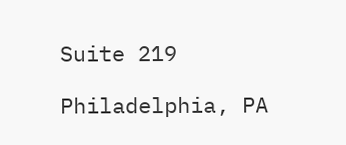Suite 219

Philadelphia, PA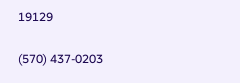19129

(570) 437-0203